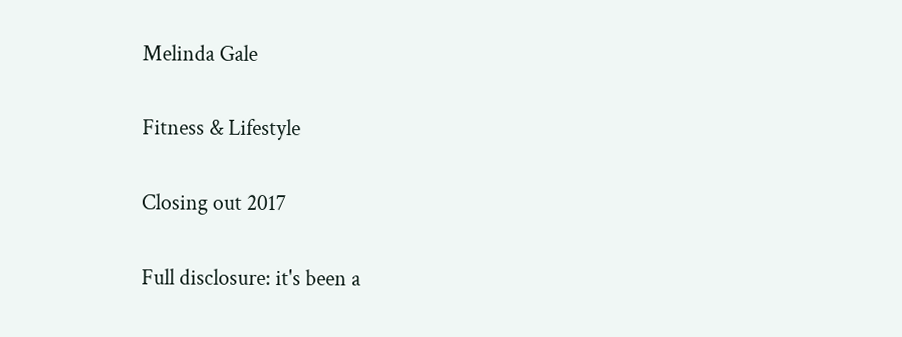Melinda Gale

Fitness & Lifestyle

Closing out 2017

Full disclosure: it's been a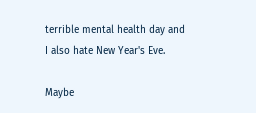terrible mental health day and I also hate New Year's Eve.

Maybe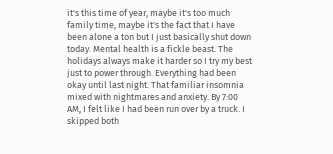it's this time of year, maybe it's too much family time, maybe it's the fact that I have been alone a ton but I just basically shut down today. Mental health is a fickle beast. The holidays always make it harder so I try my best just to power through. Everything had been okay until last night. That familiar insomnia mixed with nightmares and anxiety. By 7:00 AM, I felt like I had been run over by a truck. I skipped both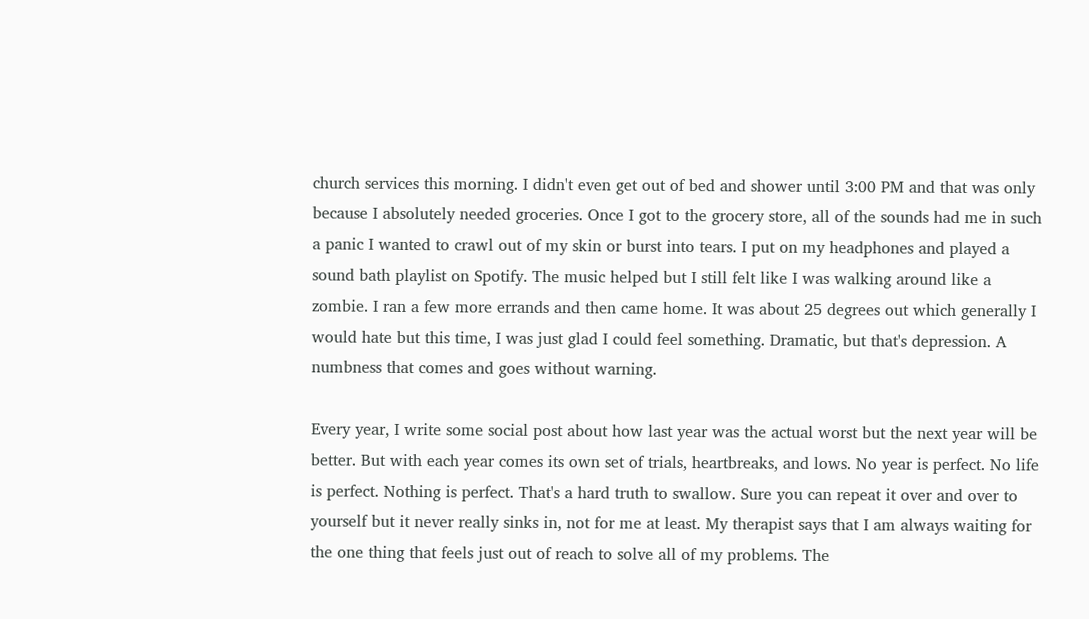church services this morning. I didn't even get out of bed and shower until 3:00 PM and that was only because I absolutely needed groceries. Once I got to the grocery store, all of the sounds had me in such a panic I wanted to crawl out of my skin or burst into tears. I put on my headphones and played a sound bath playlist on Spotify. The music helped but I still felt like I was walking around like a zombie. I ran a few more errands and then came home. It was about 25 degrees out which generally I would hate but this time, I was just glad I could feel something. Dramatic, but that's depression. A numbness that comes and goes without warning.

Every year, I write some social post about how last year was the actual worst but the next year will be better. But with each year comes its own set of trials, heartbreaks, and lows. No year is perfect. No life is perfect. Nothing is perfect. That's a hard truth to swallow. Sure you can repeat it over and over to yourself but it never really sinks in, not for me at least. My therapist says that I am always waiting for the one thing that feels just out of reach to solve all of my problems. The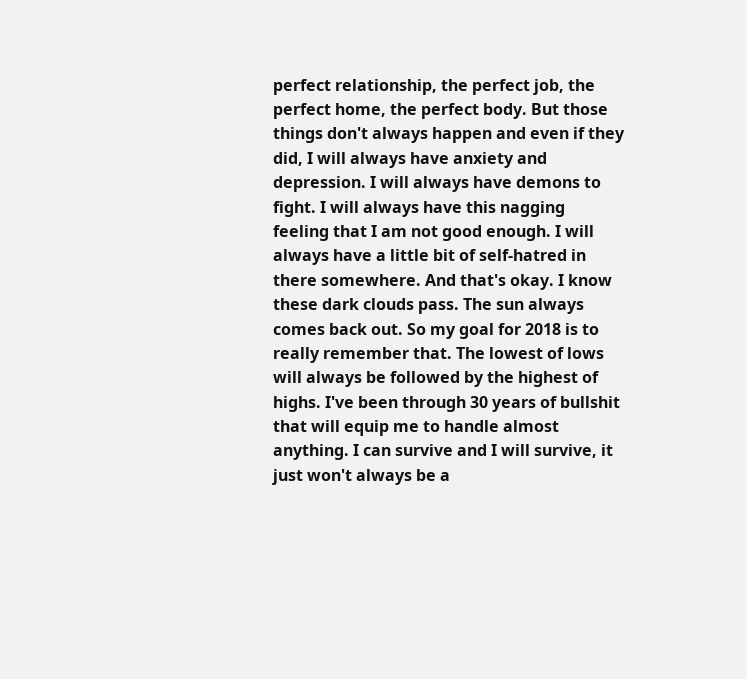perfect relationship, the perfect job, the perfect home, the perfect body. But those things don't always happen and even if they did, I will always have anxiety and depression. I will always have demons to fight. I will always have this nagging feeling that I am not good enough. I will always have a little bit of self-hatred in there somewhere. And that's okay. I know these dark clouds pass. The sun always comes back out. So my goal for 2018 is to really remember that. The lowest of lows will always be followed by the highest of highs. I've been through 30 years of bullshit that will equip me to handle almost anything. I can survive and I will survive, it just won't always be a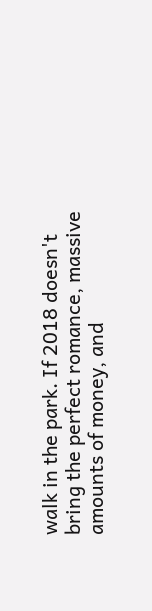walk in the park. If 2018 doesn't bring the perfect romance, massive amounts of money, and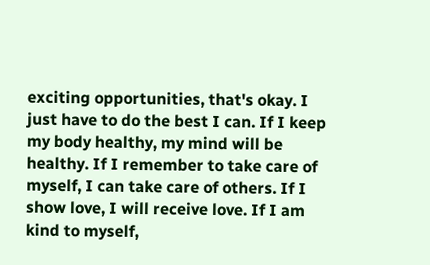exciting opportunities, that's okay. I just have to do the best I can. If I keep my body healthy, my mind will be healthy. If I remember to take care of myself, I can take care of others. If I show love, I will receive love. If I am kind to myself,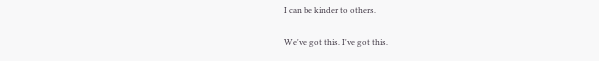I can be kinder to others.

We've got this. I've got this.